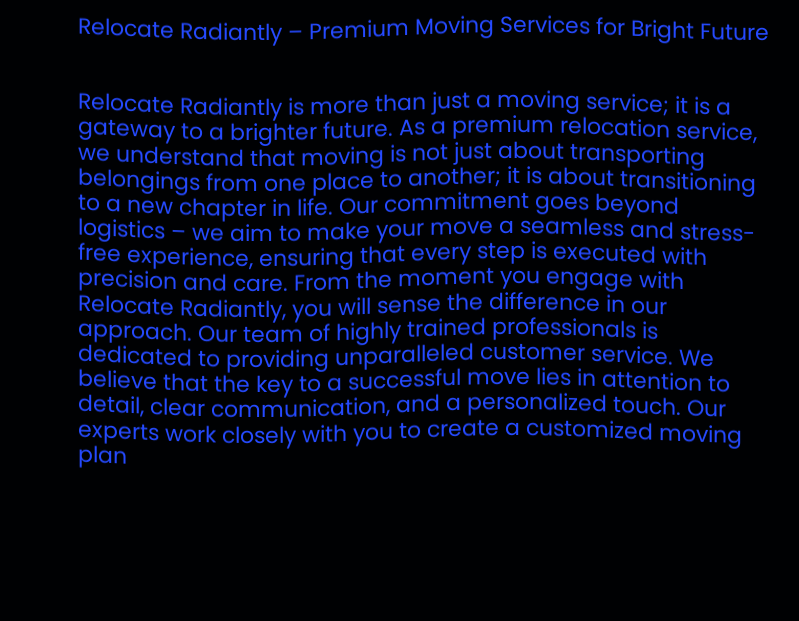Relocate Radiantly – Premium Moving Services for Bright Future


Relocate Radiantly is more than just a moving service; it is a gateway to a brighter future. As a premium relocation service, we understand that moving is not just about transporting belongings from one place to another; it is about transitioning to a new chapter in life. Our commitment goes beyond logistics – we aim to make your move a seamless and stress-free experience, ensuring that every step is executed with precision and care. From the moment you engage with Relocate Radiantly, you will sense the difference in our approach. Our team of highly trained professionals is dedicated to providing unparalleled customer service. We believe that the key to a successful move lies in attention to detail, clear communication, and a personalized touch. Our experts work closely with you to create a customized moving plan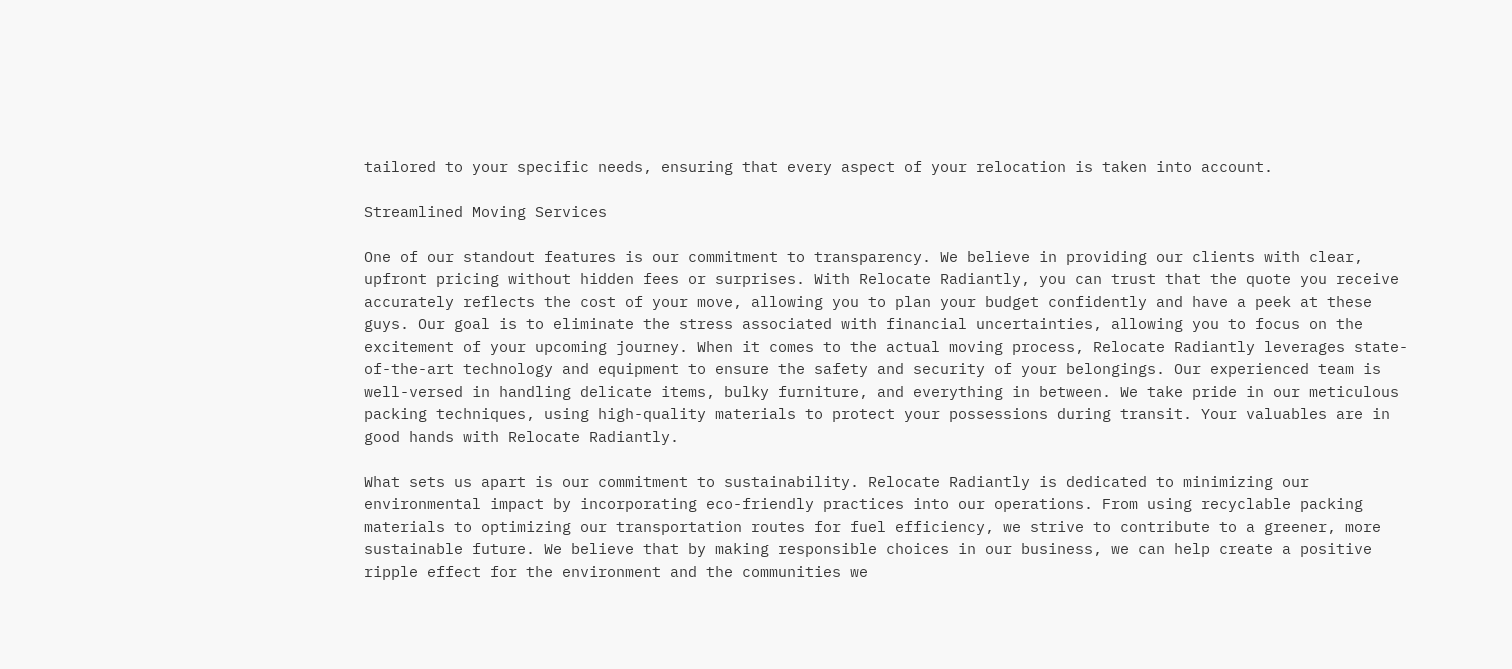tailored to your specific needs, ensuring that every aspect of your relocation is taken into account.

Streamlined Moving Services

One of our standout features is our commitment to transparency. We believe in providing our clients with clear, upfront pricing without hidden fees or surprises. With Relocate Radiantly, you can trust that the quote you receive accurately reflects the cost of your move, allowing you to plan your budget confidently and have a peek at these guys. Our goal is to eliminate the stress associated with financial uncertainties, allowing you to focus on the excitement of your upcoming journey. When it comes to the actual moving process, Relocate Radiantly leverages state-of-the-art technology and equipment to ensure the safety and security of your belongings. Our experienced team is well-versed in handling delicate items, bulky furniture, and everything in between. We take pride in our meticulous packing techniques, using high-quality materials to protect your possessions during transit. Your valuables are in good hands with Relocate Radiantly.

What sets us apart is our commitment to sustainability. Relocate Radiantly is dedicated to minimizing our environmental impact by incorporating eco-friendly practices into our operations. From using recyclable packing materials to optimizing our transportation routes for fuel efficiency, we strive to contribute to a greener, more sustainable future. We believe that by making responsible choices in our business, we can help create a positive ripple effect for the environment and the communities we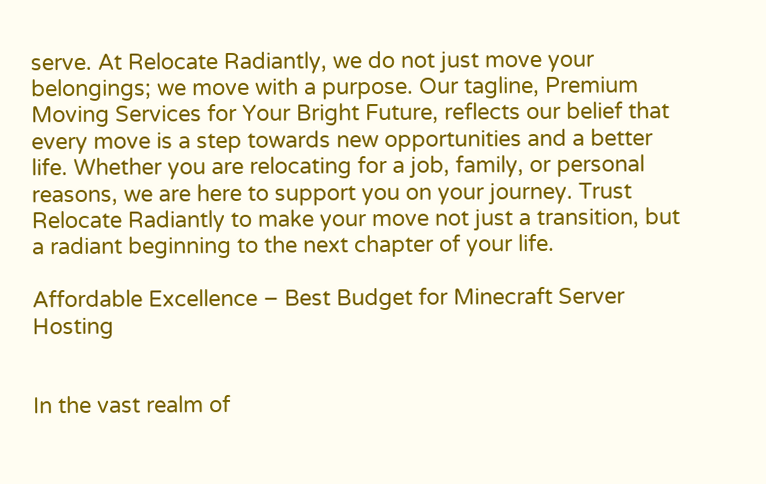serve. At Relocate Radiantly, we do not just move your belongings; we move with a purpose. Our tagline, Premium Moving Services for Your Bright Future, reflects our belief that every move is a step towards new opportunities and a better life. Whether you are relocating for a job, family, or personal reasons, we are here to support you on your journey. Trust Relocate Radiantly to make your move not just a transition, but a radiant beginning to the next chapter of your life.

Affordable Excellence – Best Budget for Minecraft Server Hosting


In the vast realm of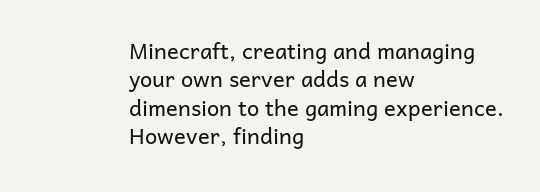Minecraft, creating and managing your own server adds a new dimension to the gaming experience. However, finding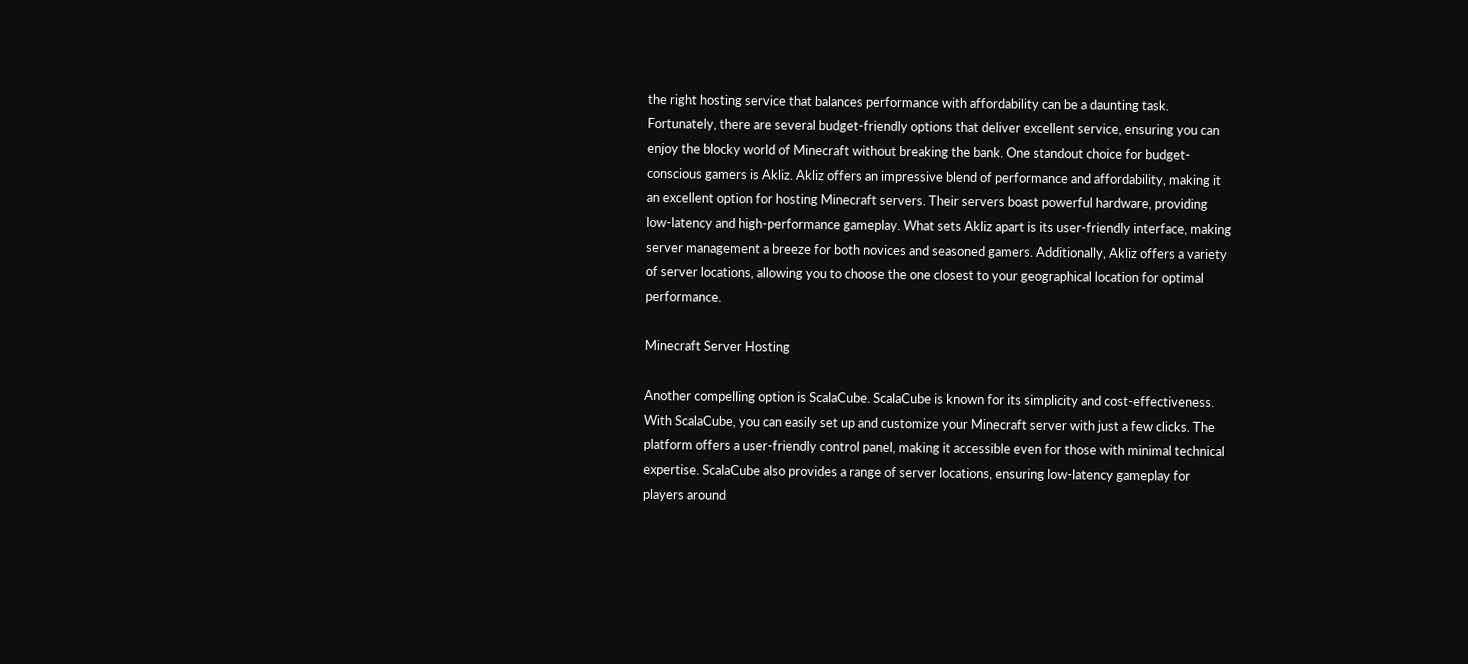the right hosting service that balances performance with affordability can be a daunting task. Fortunately, there are several budget-friendly options that deliver excellent service, ensuring you can enjoy the blocky world of Minecraft without breaking the bank. One standout choice for budget-conscious gamers is Akliz. Akliz offers an impressive blend of performance and affordability, making it an excellent option for hosting Minecraft servers. Their servers boast powerful hardware, providing low-latency and high-performance gameplay. What sets Akliz apart is its user-friendly interface, making server management a breeze for both novices and seasoned gamers. Additionally, Akliz offers a variety of server locations, allowing you to choose the one closest to your geographical location for optimal performance.

Minecraft Server Hosting

Another compelling option is ScalaCube. ScalaCube is known for its simplicity and cost-effectiveness. With ScalaCube, you can easily set up and customize your Minecraft server with just a few clicks. The platform offers a user-friendly control panel, making it accessible even for those with minimal technical expertise. ScalaCube also provides a range of server locations, ensuring low-latency gameplay for players around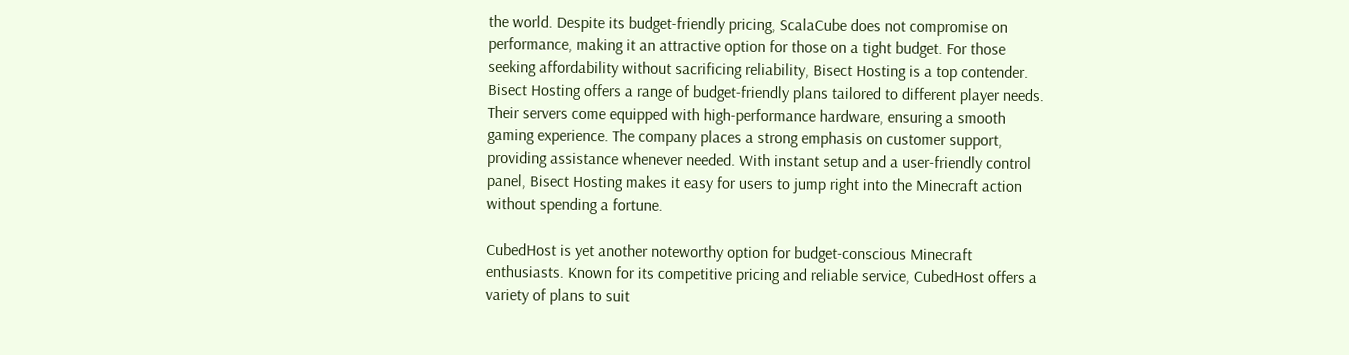the world. Despite its budget-friendly pricing, ScalaCube does not compromise on performance, making it an attractive option for those on a tight budget. For those seeking affordability without sacrificing reliability, Bisect Hosting is a top contender. Bisect Hosting offers a range of budget-friendly plans tailored to different player needs. Their servers come equipped with high-performance hardware, ensuring a smooth gaming experience. The company places a strong emphasis on customer support, providing assistance whenever needed. With instant setup and a user-friendly control panel, Bisect Hosting makes it easy for users to jump right into the Minecraft action without spending a fortune.

CubedHost is yet another noteworthy option for budget-conscious Minecraft enthusiasts. Known for its competitive pricing and reliable service, CubedHost offers a variety of plans to suit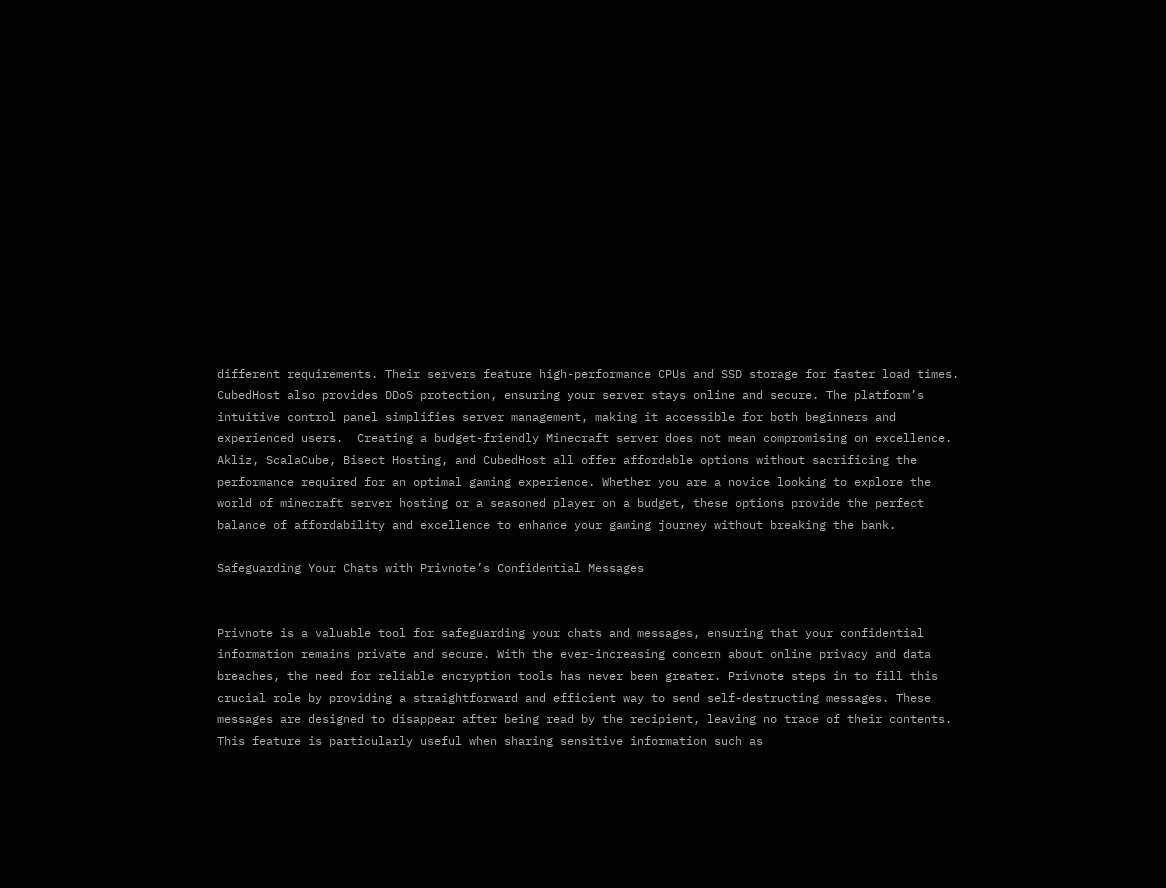different requirements. Their servers feature high-performance CPUs and SSD storage for faster load times. CubedHost also provides DDoS protection, ensuring your server stays online and secure. The platform’s intuitive control panel simplifies server management, making it accessible for both beginners and experienced users.  Creating a budget-friendly Minecraft server does not mean compromising on excellence. Akliz, ScalaCube, Bisect Hosting, and CubedHost all offer affordable options without sacrificing the performance required for an optimal gaming experience. Whether you are a novice looking to explore the world of minecraft server hosting or a seasoned player on a budget, these options provide the perfect balance of affordability and excellence to enhance your gaming journey without breaking the bank.

Safeguarding Your Chats with Privnote’s Confidential Messages


Privnote is a valuable tool for safeguarding your chats and messages, ensuring that your confidential information remains private and secure. With the ever-increasing concern about online privacy and data breaches, the need for reliable encryption tools has never been greater. Privnote steps in to fill this crucial role by providing a straightforward and efficient way to send self-destructing messages. These messages are designed to disappear after being read by the recipient, leaving no trace of their contents. This feature is particularly useful when sharing sensitive information such as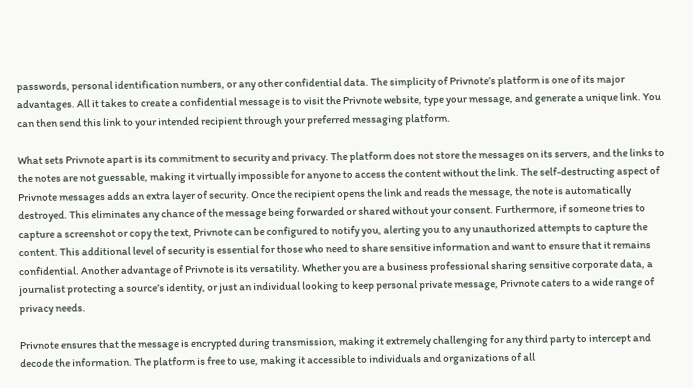passwords, personal identification numbers, or any other confidential data. The simplicity of Privnote’s platform is one of its major advantages. All it takes to create a confidential message is to visit the Privnote website, type your message, and generate a unique link. You can then send this link to your intended recipient through your preferred messaging platform.

What sets Privnote apart is its commitment to security and privacy. The platform does not store the messages on its servers, and the links to the notes are not guessable, making it virtually impossible for anyone to access the content without the link. The self-destructing aspect of Privnote messages adds an extra layer of security. Once the recipient opens the link and reads the message, the note is automatically destroyed. This eliminates any chance of the message being forwarded or shared without your consent. Furthermore, if someone tries to capture a screenshot or copy the text, Privnote can be configured to notify you, alerting you to any unauthorized attempts to capture the content. This additional level of security is essential for those who need to share sensitive information and want to ensure that it remains confidential. Another advantage of Privnote is its versatility. Whether you are a business professional sharing sensitive corporate data, a journalist protecting a source’s identity, or just an individual looking to keep personal private message, Privnote caters to a wide range of privacy needs.

Privnote ensures that the message is encrypted during transmission, making it extremely challenging for any third party to intercept and decode the information. The platform is free to use, making it accessible to individuals and organizations of all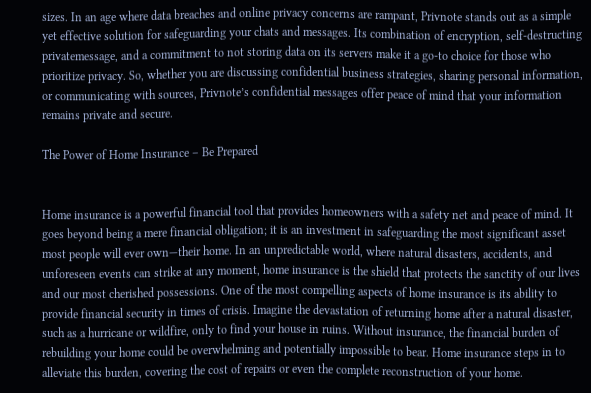sizes. In an age where data breaches and online privacy concerns are rampant, Privnote stands out as a simple yet effective solution for safeguarding your chats and messages. Its combination of encryption, self-destructing privatemessage, and a commitment to not storing data on its servers make it a go-to choice for those who prioritize privacy. So, whether you are discussing confidential business strategies, sharing personal information, or communicating with sources, Privnote’s confidential messages offer peace of mind that your information remains private and secure.

The Power of Home Insurance – Be Prepared


Home insurance is a powerful financial tool that provides homeowners with a safety net and peace of mind. It goes beyond being a mere financial obligation; it is an investment in safeguarding the most significant asset most people will ever own—their home. In an unpredictable world, where natural disasters, accidents, and unforeseen events can strike at any moment, home insurance is the shield that protects the sanctity of our lives and our most cherished possessions. One of the most compelling aspects of home insurance is its ability to provide financial security in times of crisis. Imagine the devastation of returning home after a natural disaster, such as a hurricane or wildfire, only to find your house in ruins. Without insurance, the financial burden of rebuilding your home could be overwhelming and potentially impossible to bear. Home insurance steps in to alleviate this burden, covering the cost of repairs or even the complete reconstruction of your home.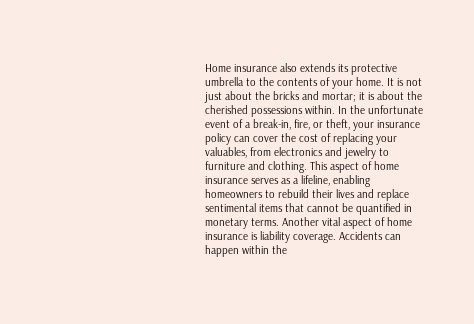Home insurance also extends its protective umbrella to the contents of your home. It is not just about the bricks and mortar; it is about the cherished possessions within. In the unfortunate event of a break-in, fire, or theft, your insurance policy can cover the cost of replacing your valuables, from electronics and jewelry to furniture and clothing. This aspect of home insurance serves as a lifeline, enabling homeowners to rebuild their lives and replace sentimental items that cannot be quantified in monetary terms. Another vital aspect of home insurance is liability coverage. Accidents can happen within the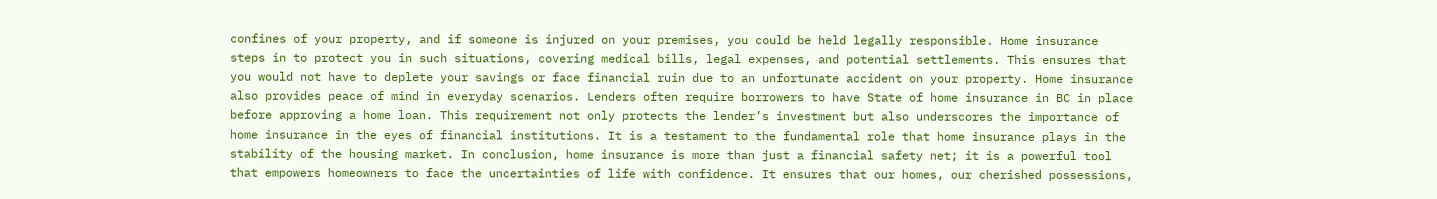confines of your property, and if someone is injured on your premises, you could be held legally responsible. Home insurance steps in to protect you in such situations, covering medical bills, legal expenses, and potential settlements. This ensures that you would not have to deplete your savings or face financial ruin due to an unfortunate accident on your property. Home insurance also provides peace of mind in everyday scenarios. Lenders often require borrowers to have State of home insurance in BC in place before approving a home loan. This requirement not only protects the lender’s investment but also underscores the importance of home insurance in the eyes of financial institutions. It is a testament to the fundamental role that home insurance plays in the stability of the housing market. In conclusion, home insurance is more than just a financial safety net; it is a powerful tool that empowers homeowners to face the uncertainties of life with confidence. It ensures that our homes, our cherished possessions,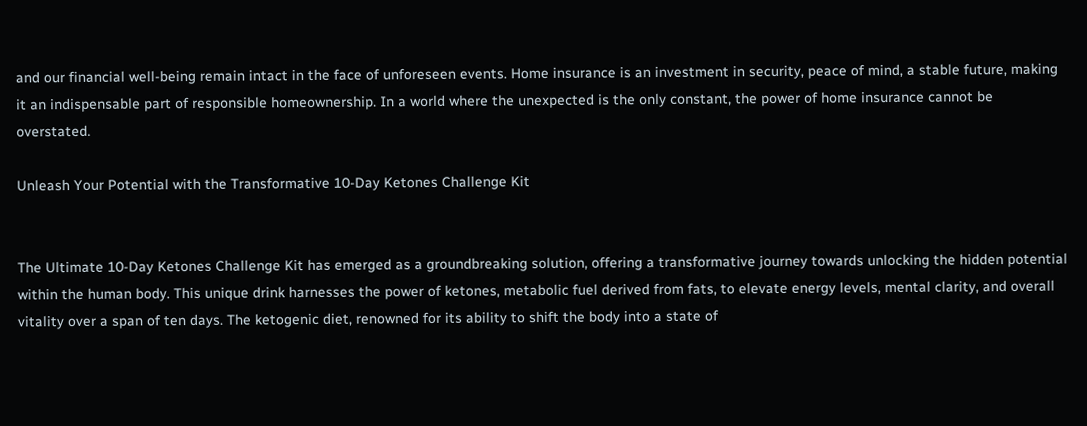and our financial well-being remain intact in the face of unforeseen events. Home insurance is an investment in security, peace of mind, a stable future, making it an indispensable part of responsible homeownership. In a world where the unexpected is the only constant, the power of home insurance cannot be overstated.

Unleash Your Potential with the Transformative 10-Day Ketones Challenge Kit


The Ultimate 10-Day Ketones Challenge Kit has emerged as a groundbreaking solution, offering a transformative journey towards unlocking the hidden potential within the human body. This unique drink harnesses the power of ketones, metabolic fuel derived from fats, to elevate energy levels, mental clarity, and overall vitality over a span of ten days. The ketogenic diet, renowned for its ability to shift the body into a state of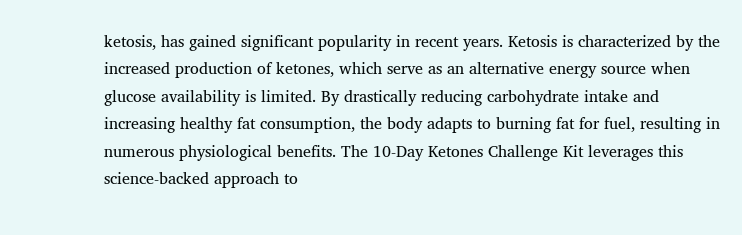ketosis, has gained significant popularity in recent years. Ketosis is characterized by the increased production of ketones, which serve as an alternative energy source when glucose availability is limited. By drastically reducing carbohydrate intake and increasing healthy fat consumption, the body adapts to burning fat for fuel, resulting in numerous physiological benefits. The 10-Day Ketones Challenge Kit leverages this science-backed approach to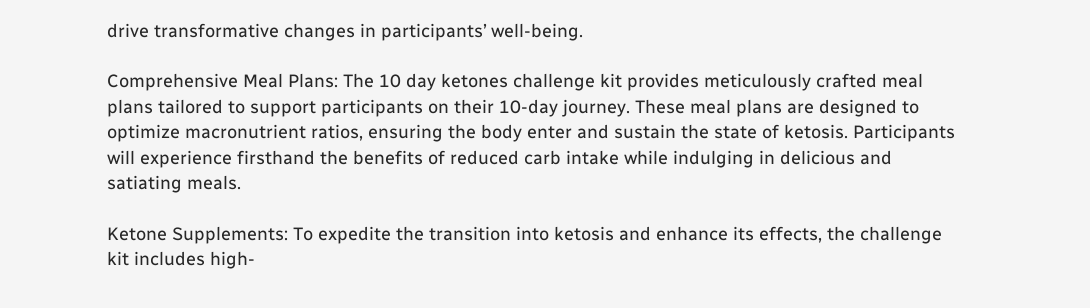drive transformative changes in participants’ well-being.

Comprehensive Meal Plans: The 10 day ketones challenge kit provides meticulously crafted meal plans tailored to support participants on their 10-day journey. These meal plans are designed to optimize macronutrient ratios, ensuring the body enter and sustain the state of ketosis. Participants will experience firsthand the benefits of reduced carb intake while indulging in delicious and satiating meals.

Ketone Supplements: To expedite the transition into ketosis and enhance its effects, the challenge kit includes high-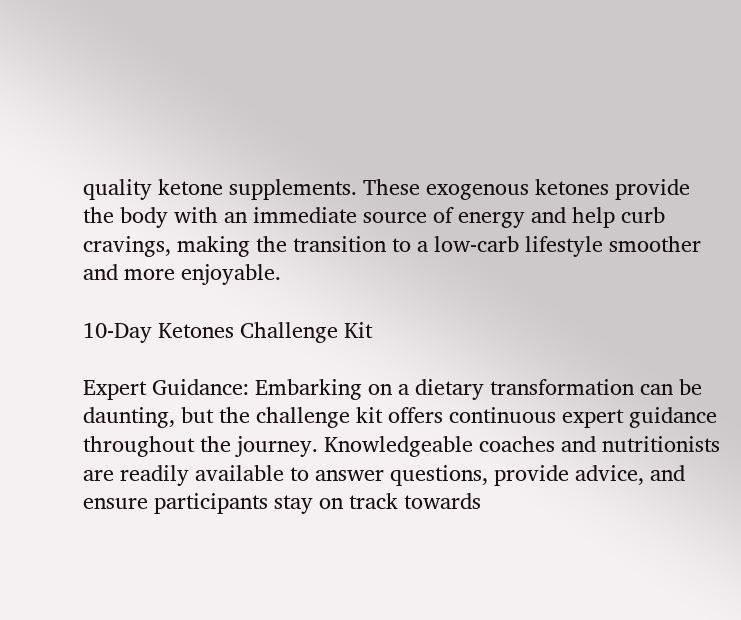quality ketone supplements. These exogenous ketones provide the body with an immediate source of energy and help curb cravings, making the transition to a low-carb lifestyle smoother and more enjoyable.

10-Day Ketones Challenge Kit

Expert Guidance: Embarking on a dietary transformation can be daunting, but the challenge kit offers continuous expert guidance throughout the journey. Knowledgeable coaches and nutritionists are readily available to answer questions, provide advice, and ensure participants stay on track towards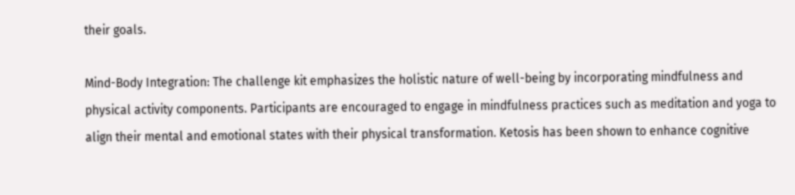their goals.

Mind-Body Integration: The challenge kit emphasizes the holistic nature of well-being by incorporating mindfulness and physical activity components. Participants are encouraged to engage in mindfulness practices such as meditation and yoga to align their mental and emotional states with their physical transformation. Ketosis has been shown to enhance cognitive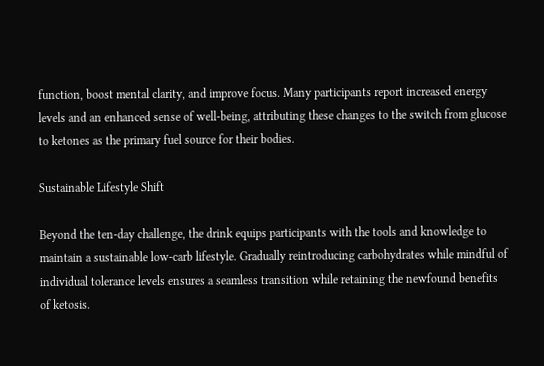function, boost mental clarity, and improve focus. Many participants report increased energy levels and an enhanced sense of well-being, attributing these changes to the switch from glucose to ketones as the primary fuel source for their bodies.

Sustainable Lifestyle Shift

Beyond the ten-day challenge, the drink equips participants with the tools and knowledge to maintain a sustainable low-carb lifestyle. Gradually reintroducing carbohydrates while mindful of individual tolerance levels ensures a seamless transition while retaining the newfound benefits of ketosis.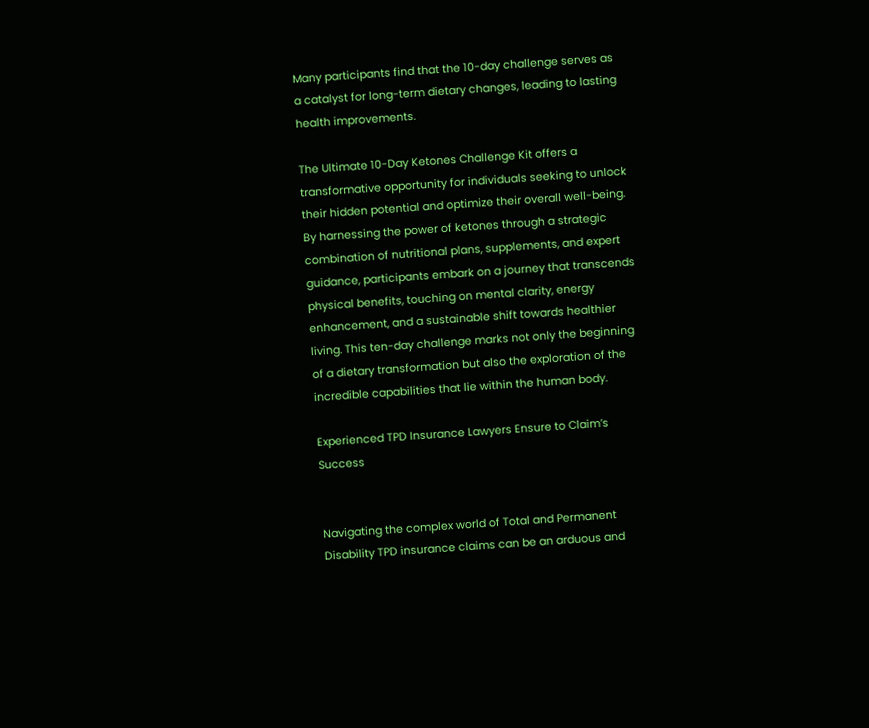Many participants find that the 10-day challenge serves as a catalyst for long-term dietary changes, leading to lasting health improvements.

The Ultimate 10-Day Ketones Challenge Kit offers a transformative opportunity for individuals seeking to unlock their hidden potential and optimize their overall well-being. By harnessing the power of ketones through a strategic combination of nutritional plans, supplements, and expert guidance, participants embark on a journey that transcends physical benefits, touching on mental clarity, energy enhancement, and a sustainable shift towards healthier living. This ten-day challenge marks not only the beginning of a dietary transformation but also the exploration of the incredible capabilities that lie within the human body.

Experienced TPD Insurance Lawyers Ensure to Claim’s Success


Navigating the complex world of Total and Permanent Disability TPD insurance claims can be an arduous and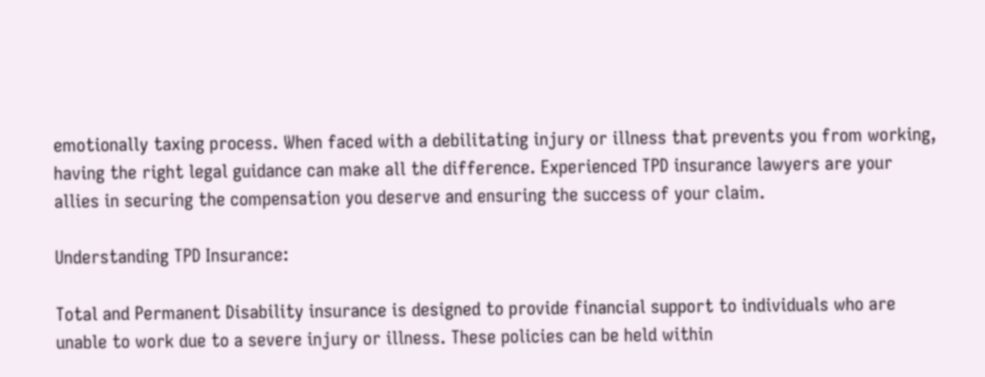emotionally taxing process. When faced with a debilitating injury or illness that prevents you from working, having the right legal guidance can make all the difference. Experienced TPD insurance lawyers are your allies in securing the compensation you deserve and ensuring the success of your claim.

Understanding TPD Insurance:

Total and Permanent Disability insurance is designed to provide financial support to individuals who are unable to work due to a severe injury or illness. These policies can be held within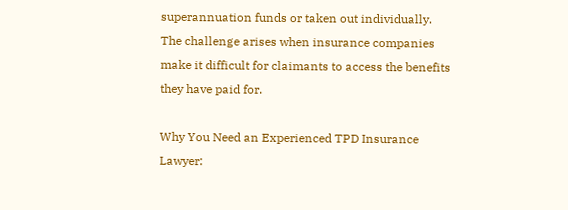superannuation funds or taken out individually. The challenge arises when insurance companies make it difficult for claimants to access the benefits they have paid for.

Why You Need an Experienced TPD Insurance Lawyer: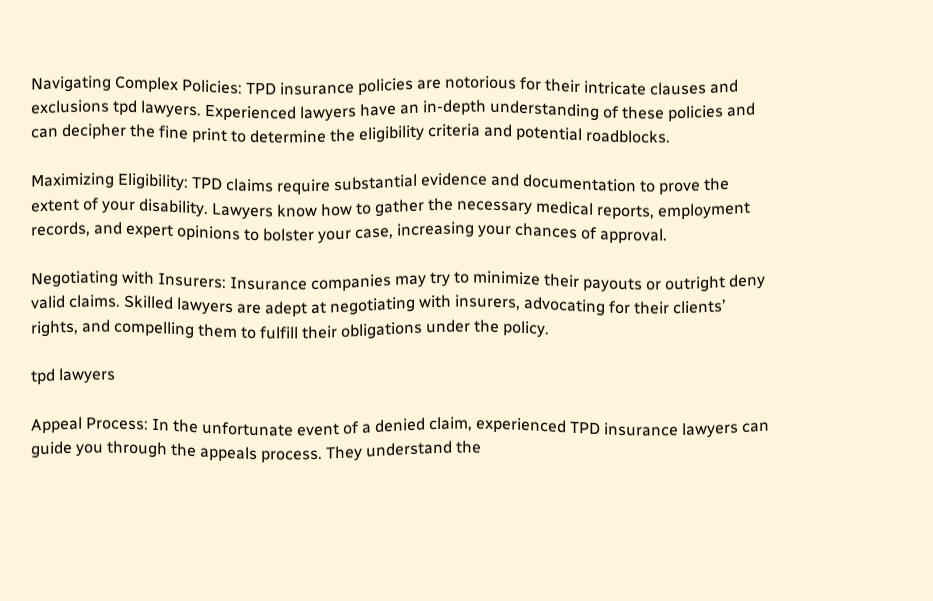Navigating Complex Policies: TPD insurance policies are notorious for their intricate clauses and exclusions tpd lawyers. Experienced lawyers have an in-depth understanding of these policies and can decipher the fine print to determine the eligibility criteria and potential roadblocks.

Maximizing Eligibility: TPD claims require substantial evidence and documentation to prove the extent of your disability. Lawyers know how to gather the necessary medical reports, employment records, and expert opinions to bolster your case, increasing your chances of approval.

Negotiating with Insurers: Insurance companies may try to minimize their payouts or outright deny valid claims. Skilled lawyers are adept at negotiating with insurers, advocating for their clients’ rights, and compelling them to fulfill their obligations under the policy.

tpd lawyers

Appeal Process: In the unfortunate event of a denied claim, experienced TPD insurance lawyers can guide you through the appeals process. They understand the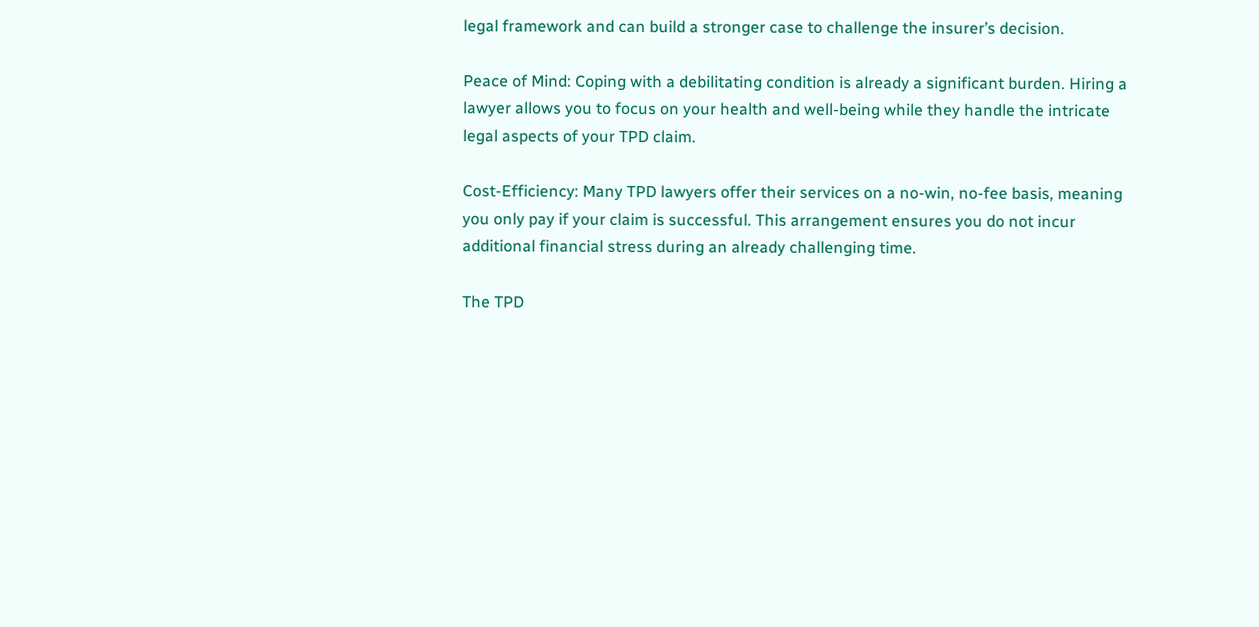legal framework and can build a stronger case to challenge the insurer’s decision.

Peace of Mind: Coping with a debilitating condition is already a significant burden. Hiring a lawyer allows you to focus on your health and well-being while they handle the intricate legal aspects of your TPD claim.

Cost-Efficiency: Many TPD lawyers offer their services on a no-win, no-fee basis, meaning you only pay if your claim is successful. This arrangement ensures you do not incur additional financial stress during an already challenging time.

The TPD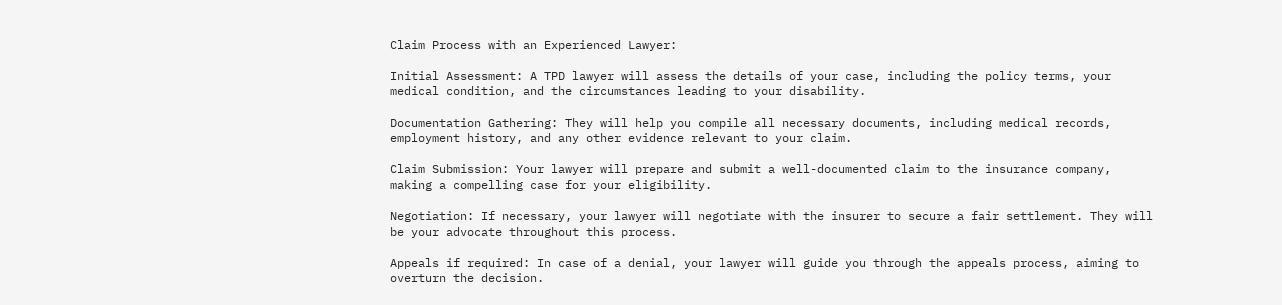Claim Process with an Experienced Lawyer:

Initial Assessment: A TPD lawyer will assess the details of your case, including the policy terms, your medical condition, and the circumstances leading to your disability.

Documentation Gathering: They will help you compile all necessary documents, including medical records, employment history, and any other evidence relevant to your claim.

Claim Submission: Your lawyer will prepare and submit a well-documented claim to the insurance company, making a compelling case for your eligibility.

Negotiation: If necessary, your lawyer will negotiate with the insurer to secure a fair settlement. They will be your advocate throughout this process.

Appeals if required: In case of a denial, your lawyer will guide you through the appeals process, aiming to overturn the decision.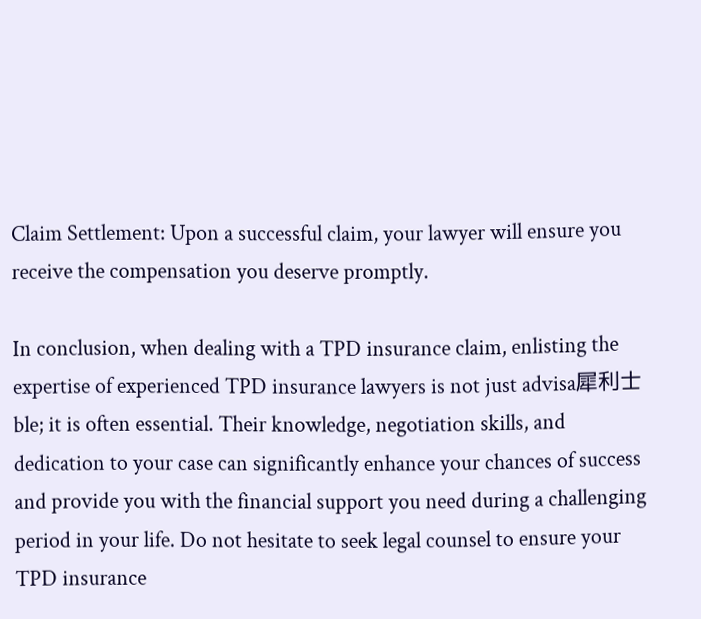Claim Settlement: Upon a successful claim, your lawyer will ensure you receive the compensation you deserve promptly.

In conclusion, when dealing with a TPD insurance claim, enlisting the expertise of experienced TPD insurance lawyers is not just advisa犀利士
ble; it is often essential. Their knowledge, negotiation skills, and dedication to your case can significantly enhance your chances of success and provide you with the financial support you need during a challenging period in your life. Do not hesitate to seek legal counsel to ensure your TPD insurance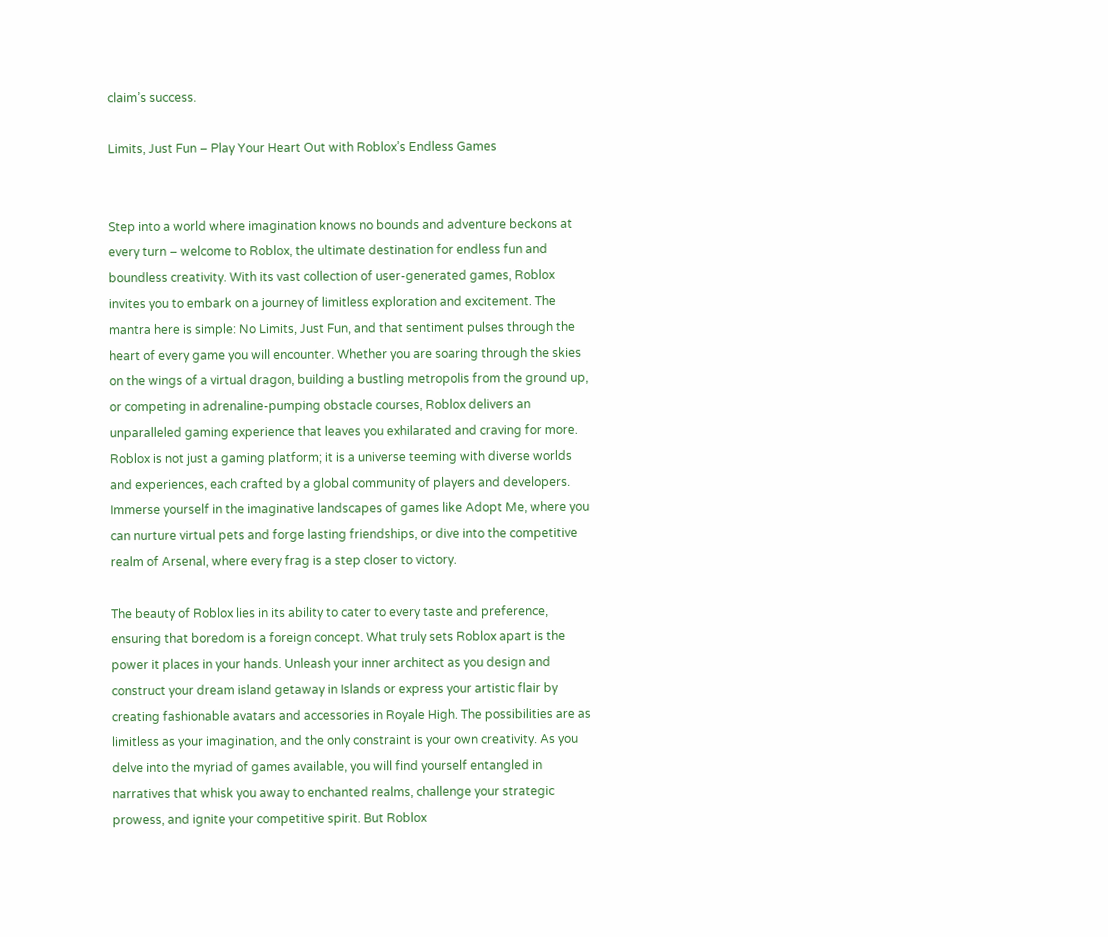claim’s success.

Limits, Just Fun – Play Your Heart Out with Roblox’s Endless Games


Step into a world where imagination knows no bounds and adventure beckons at every turn – welcome to Roblox, the ultimate destination for endless fun and boundless creativity. With its vast collection of user-generated games, Roblox invites you to embark on a journey of limitless exploration and excitement. The mantra here is simple: No Limits, Just Fun, and that sentiment pulses through the heart of every game you will encounter. Whether you are soaring through the skies on the wings of a virtual dragon, building a bustling metropolis from the ground up, or competing in adrenaline-pumping obstacle courses, Roblox delivers an unparalleled gaming experience that leaves you exhilarated and craving for more. Roblox is not just a gaming platform; it is a universe teeming with diverse worlds and experiences, each crafted by a global community of players and developers. Immerse yourself in the imaginative landscapes of games like Adopt Me, where you can nurture virtual pets and forge lasting friendships, or dive into the competitive realm of Arsenal, where every frag is a step closer to victory.

The beauty of Roblox lies in its ability to cater to every taste and preference, ensuring that boredom is a foreign concept. What truly sets Roblox apart is the power it places in your hands. Unleash your inner architect as you design and construct your dream island getaway in Islands or express your artistic flair by creating fashionable avatars and accessories in Royale High. The possibilities are as limitless as your imagination, and the only constraint is your own creativity. As you delve into the myriad of games available, you will find yourself entangled in narratives that whisk you away to enchanted realms, challenge your strategic prowess, and ignite your competitive spirit. But Roblox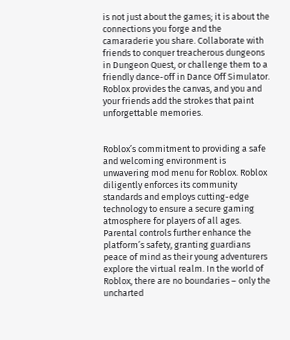is not just about the games; it is about the connections you forge and the camaraderie you share. Collaborate with friends to conquer treacherous dungeons in Dungeon Quest, or challenge them to a friendly dance-off in Dance Off Simulator. Roblox provides the canvas, and you and your friends add the strokes that paint unforgettable memories.


Roblox’s commitment to providing a safe and welcoming environment is unwavering mod menu for Roblox. Roblox diligently enforces its community standards and employs cutting-edge technology to ensure a secure gaming atmosphere for players of all ages. Parental controls further enhance the platform’s safety, granting guardians peace of mind as their young adventurers explore the virtual realm. In the world of Roblox, there are no boundaries – only the uncharted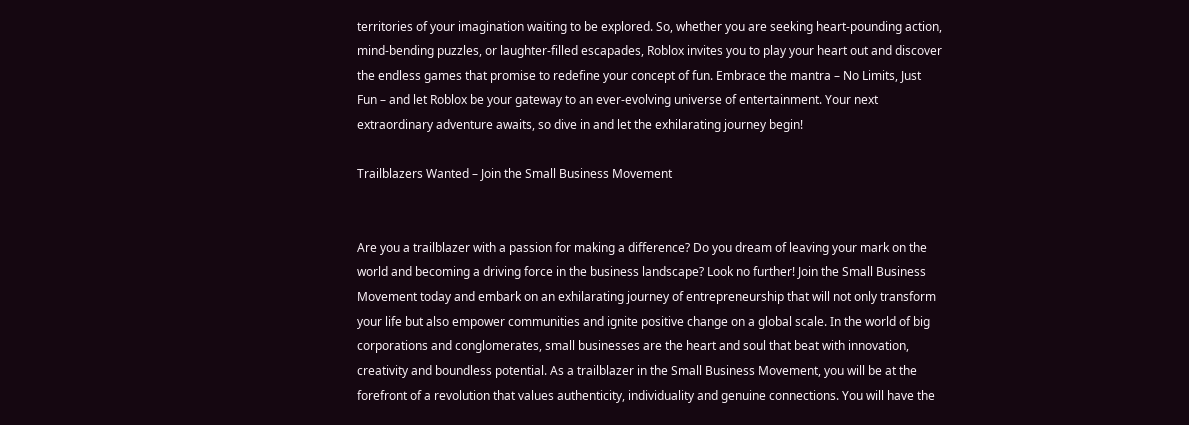territories of your imagination waiting to be explored. So, whether you are seeking heart-pounding action, mind-bending puzzles, or laughter-filled escapades, Roblox invites you to play your heart out and discover the endless games that promise to redefine your concept of fun. Embrace the mantra – No Limits, Just Fun – and let Roblox be your gateway to an ever-evolving universe of entertainment. Your next extraordinary adventure awaits, so dive in and let the exhilarating journey begin!

Trailblazers Wanted – Join the Small Business Movement


Are you a trailblazer with a passion for making a difference? Do you dream of leaving your mark on the world and becoming a driving force in the business landscape? Look no further! Join the Small Business Movement today and embark on an exhilarating journey of entrepreneurship that will not only transform your life but also empower communities and ignite positive change on a global scale. In the world of big corporations and conglomerates, small businesses are the heart and soul that beat with innovation, creativity and boundless potential. As a trailblazer in the Small Business Movement, you will be at the forefront of a revolution that values authenticity, individuality and genuine connections. You will have the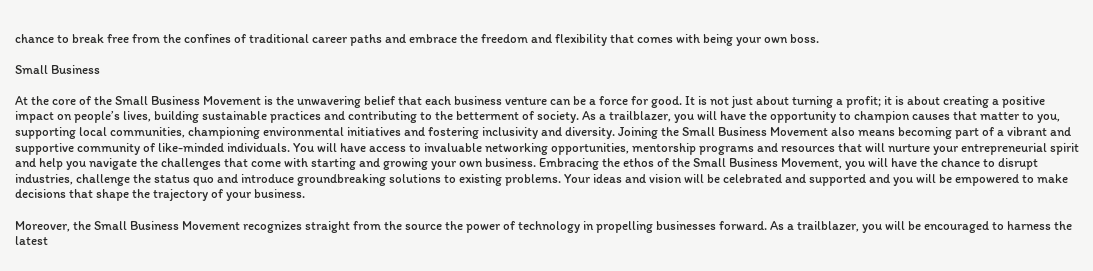chance to break free from the confines of traditional career paths and embrace the freedom and flexibility that comes with being your own boss.

Small Business

At the core of the Small Business Movement is the unwavering belief that each business venture can be a force for good. It is not just about turning a profit; it is about creating a positive impact on people’s lives, building sustainable practices and contributing to the betterment of society. As a trailblazer, you will have the opportunity to champion causes that matter to you, supporting local communities, championing environmental initiatives and fostering inclusivity and diversity. Joining the Small Business Movement also means becoming part of a vibrant and supportive community of like-minded individuals. You will have access to invaluable networking opportunities, mentorship programs and resources that will nurture your entrepreneurial spirit and help you navigate the challenges that come with starting and growing your own business. Embracing the ethos of the Small Business Movement, you will have the chance to disrupt industries, challenge the status quo and introduce groundbreaking solutions to existing problems. Your ideas and vision will be celebrated and supported and you will be empowered to make decisions that shape the trajectory of your business.

Moreover, the Small Business Movement recognizes straight from the source the power of technology in propelling businesses forward. As a trailblazer, you will be encouraged to harness the latest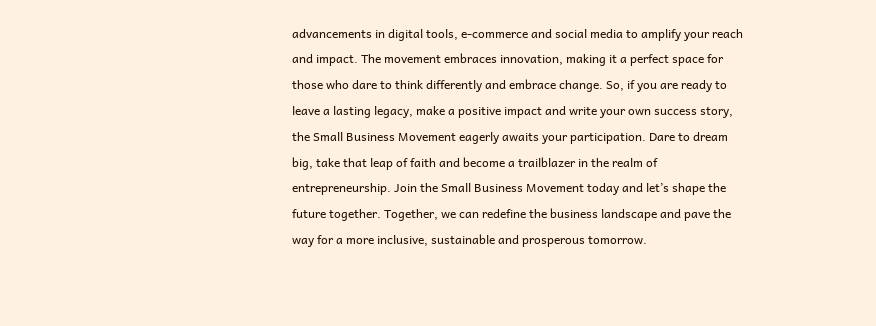advancements in digital tools, e-commerce and social media to amplify your reach and impact. The movement embraces innovation, making it a perfect space for those who dare to think differently and embrace change. So, if you are ready to leave a lasting legacy, make a positive impact and write your own success story, the Small Business Movement eagerly awaits your participation. Dare to dream big, take that leap of faith and become a trailblazer in the realm of entrepreneurship. Join the Small Business Movement today and let’s shape the future together. Together, we can redefine the business landscape and pave the way for a more inclusive, sustainable and prosperous tomorrow.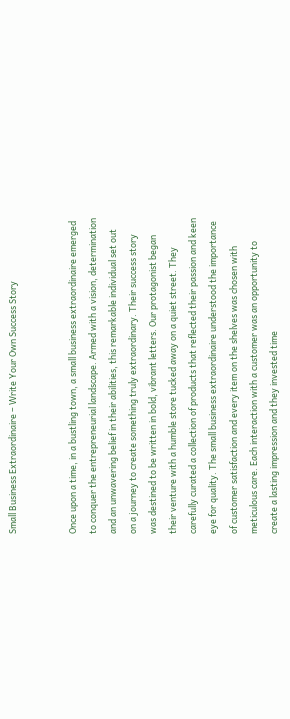Small Business Extraordinaire – Write Your Own Success Story


Once upon a time, in a bustling town, a small business extraordinaire emerged to conquer the entrepreneurial landscape. Armed with a vision, determination and an unwavering belief in their abilities, this remarkable individual set out on a journey to create something truly extraordinary. Their success story was destined to be written in bold, vibrant letters. Our protagonist began their venture with a humble store tucked away on a quiet street. They carefully curated a collection of products that reflected their passion and keen eye for quality. The small business extraordinaire understood the importance of customer satisfaction and every item on the shelves was chosen with meticulous care. Each interaction with a customer was an opportunity to create a lasting impression and they invested time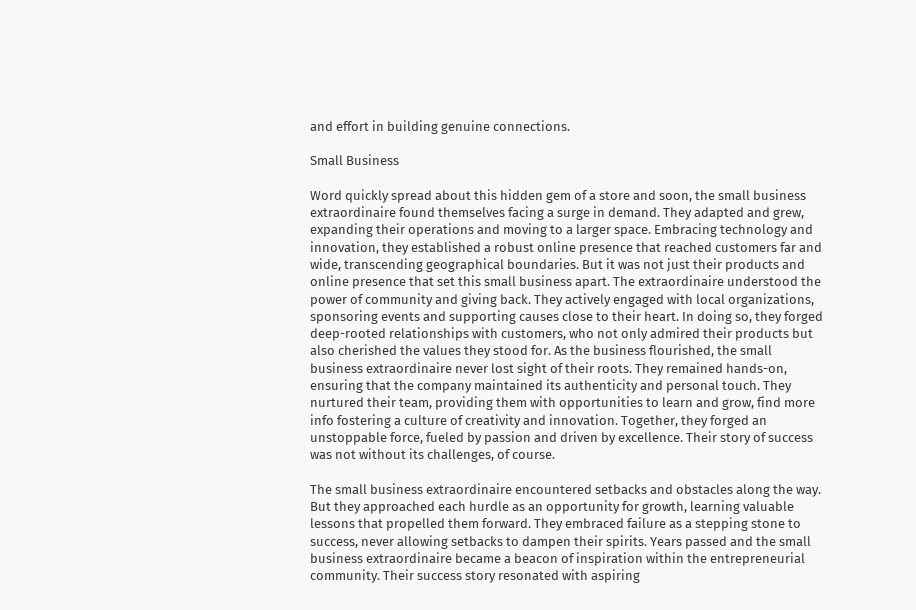and effort in building genuine connections.

Small Business

Word quickly spread about this hidden gem of a store and soon, the small business extraordinaire found themselves facing a surge in demand. They adapted and grew, expanding their operations and moving to a larger space. Embracing technology and innovation, they established a robust online presence that reached customers far and wide, transcending geographical boundaries. But it was not just their products and online presence that set this small business apart. The extraordinaire understood the power of community and giving back. They actively engaged with local organizations, sponsoring events and supporting causes close to their heart. In doing so, they forged deep-rooted relationships with customers, who not only admired their products but also cherished the values they stood for. As the business flourished, the small business extraordinaire never lost sight of their roots. They remained hands-on, ensuring that the company maintained its authenticity and personal touch. They nurtured their team, providing them with opportunities to learn and grow, find more info fostering a culture of creativity and innovation. Together, they forged an unstoppable force, fueled by passion and driven by excellence. Their story of success was not without its challenges, of course.

The small business extraordinaire encountered setbacks and obstacles along the way. But they approached each hurdle as an opportunity for growth, learning valuable lessons that propelled them forward. They embraced failure as a stepping stone to success, never allowing setbacks to dampen their spirits. Years passed and the small business extraordinaire became a beacon of inspiration within the entrepreneurial community. Their success story resonated with aspiring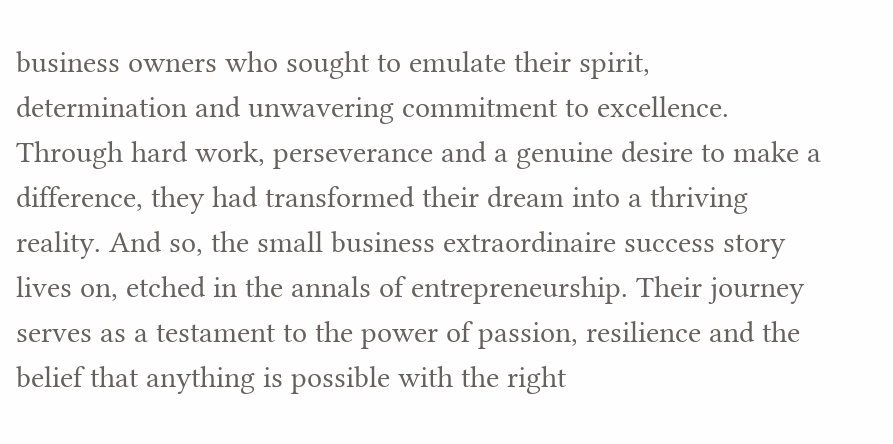business owners who sought to emulate their spirit, determination and unwavering commitment to excellence. Through hard work, perseverance and a genuine desire to make a difference, they had transformed their dream into a thriving reality. And so, the small business extraordinaire success story lives on, etched in the annals of entrepreneurship. Their journey serves as a testament to the power of passion, resilience and the belief that anything is possible with the right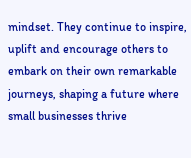mindset. They continue to inspire, uplift and encourage others to embark on their own remarkable journeys, shaping a future where small businesses thrive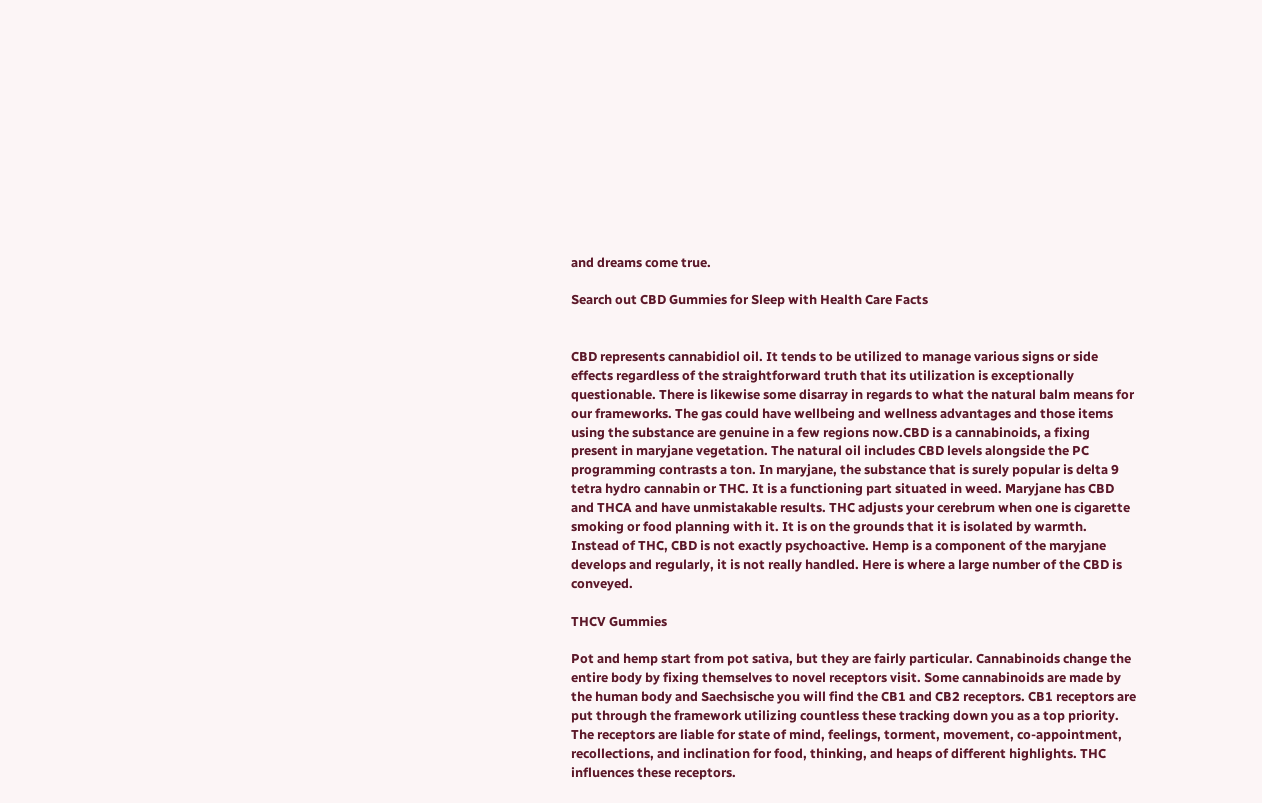and dreams come true.

Search out CBD Gummies for Sleep with Health Care Facts


CBD represents cannabidiol oil. It tends to be utilized to manage various signs or side effects regardless of the straightforward truth that its utilization is exceptionally questionable. There is likewise some disarray in regards to what the natural balm means for our frameworks. The gas could have wellbeing and wellness advantages and those items using the substance are genuine in a few regions now.CBD is a cannabinoids, a fixing present in maryjane vegetation. The natural oil includes CBD levels alongside the PC programming contrasts a ton. In maryjane, the substance that is surely popular is delta 9 tetra hydro cannabin or THC. It is a functioning part situated in weed. Maryjane has CBD and THCA and have unmistakable results. THC adjusts your cerebrum when one is cigarette smoking or food planning with it. It is on the grounds that it is isolated by warmth. Instead of THC, CBD is not exactly psychoactive. Hemp is a component of the maryjane develops and regularly, it is not really handled. Here is where a large number of the CBD is conveyed.

THCV Gummies

Pot and hemp start from pot sativa, but they are fairly particular. Cannabinoids change the entire body by fixing themselves to novel receptors visit. Some cannabinoids are made by the human body and Saechsische you will find the CB1 and CB2 receptors. CB1 receptors are put through the framework utilizing countless these tracking down you as a top priority. The receptors are liable for state of mind, feelings, torment, movement, co-appointment, recollections, and inclination for food, thinking, and heaps of different highlights. THC influences these receptors.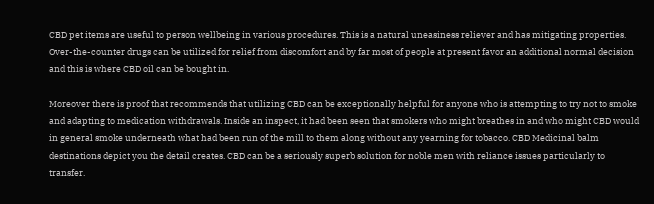CBD pet items are useful to person wellbeing in various procedures. This is a natural uneasiness reliever and has mitigating properties. Over-the-counter drugs can be utilized for relief from discomfort and by far most of people at present favor an additional normal decision and this is where CBD oil can be bought in.

Moreover there is proof that recommends that utilizing CBD can be exceptionally helpful for anyone who is attempting to try not to smoke and adapting to medication withdrawals. Inside an inspect, it had been seen that smokers who might breathes in and who might CBD would in general smoke underneath what had been run of the mill to them along without any yearning for tobacco. CBD Medicinal balm destinations depict you the detail creates. CBD can be a seriously superb solution for noble men with reliance issues particularly to transfer.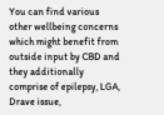You can find various other wellbeing concerns which might benefit from outside input by CBD and they additionally comprise of epilepsy, LGA, Drave issue,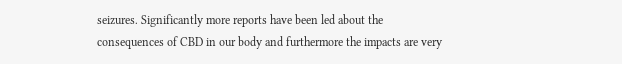seizures. Significantly more reports have been led about the consequences of CBD in our body and furthermore the impacts are very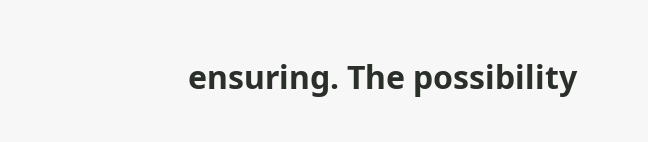ensuring. The possibility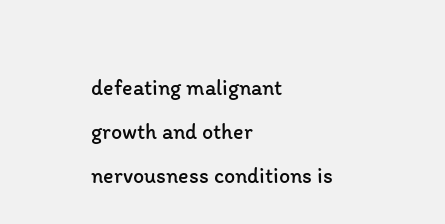defeating malignant growth and other nervousness conditions is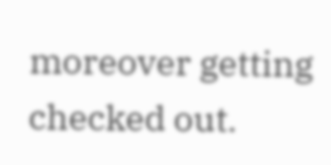moreover getting checked out.